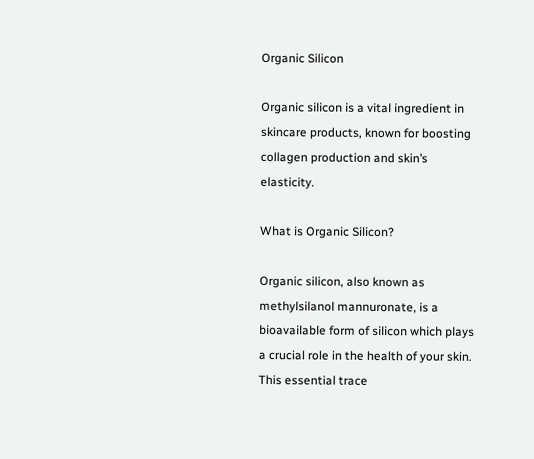Organic Silicon

Organic silicon is a vital ingredient in skincare products, known for boosting collagen production and skin’s elasticity.

What is Organic Silicon?

Organic silicon, also known as methylsilanol mannuronate, is a bioavailable form of silicon which plays a crucial role in the health of your skin. This essential trace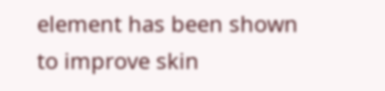element has been shown to improve skin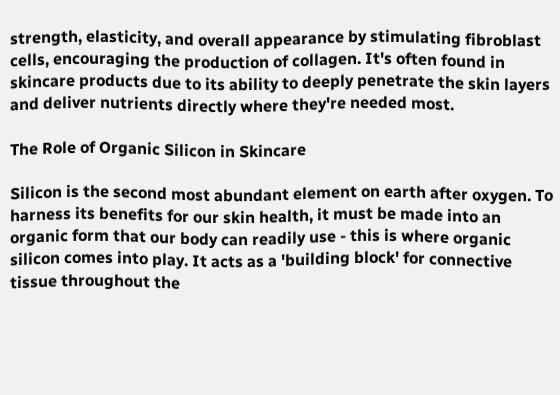strength, elasticity, and overall appearance by stimulating fibroblast cells, encouraging the production of collagen. It's often found in skincare products due to its ability to deeply penetrate the skin layers and deliver nutrients directly where they're needed most.

The Role of Organic Silicon in Skincare

Silicon is the second most abundant element on earth after oxygen. To harness its benefits for our skin health, it must be made into an organic form that our body can readily use - this is where organic silicon comes into play. It acts as a 'building block' for connective tissue throughout the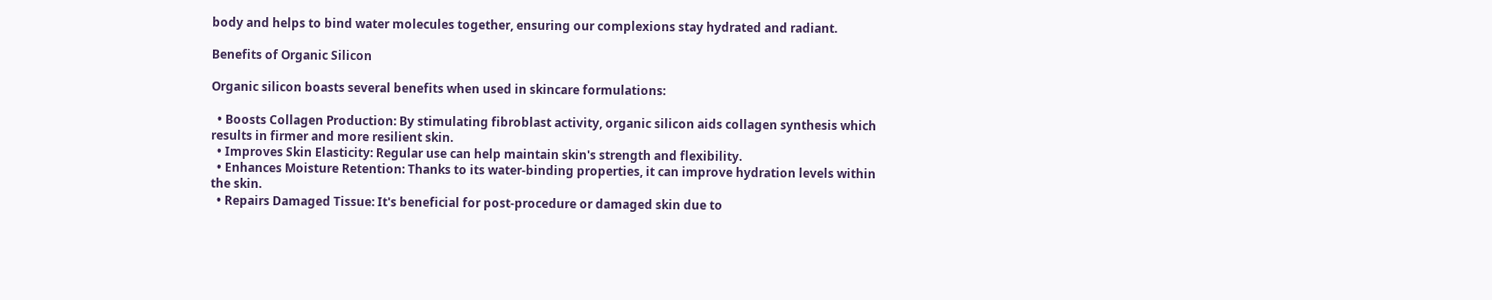body and helps to bind water molecules together, ensuring our complexions stay hydrated and radiant.

Benefits of Organic Silicon

Organic silicon boasts several benefits when used in skincare formulations:

  • Boosts Collagen Production: By stimulating fibroblast activity, organic silicon aids collagen synthesis which results in firmer and more resilient skin.
  • Improves Skin Elasticity: Regular use can help maintain skin's strength and flexibility.
  • Enhances Moisture Retention: Thanks to its water-binding properties, it can improve hydration levels within the skin.
  • Repairs Damaged Tissue: It's beneficial for post-procedure or damaged skin due to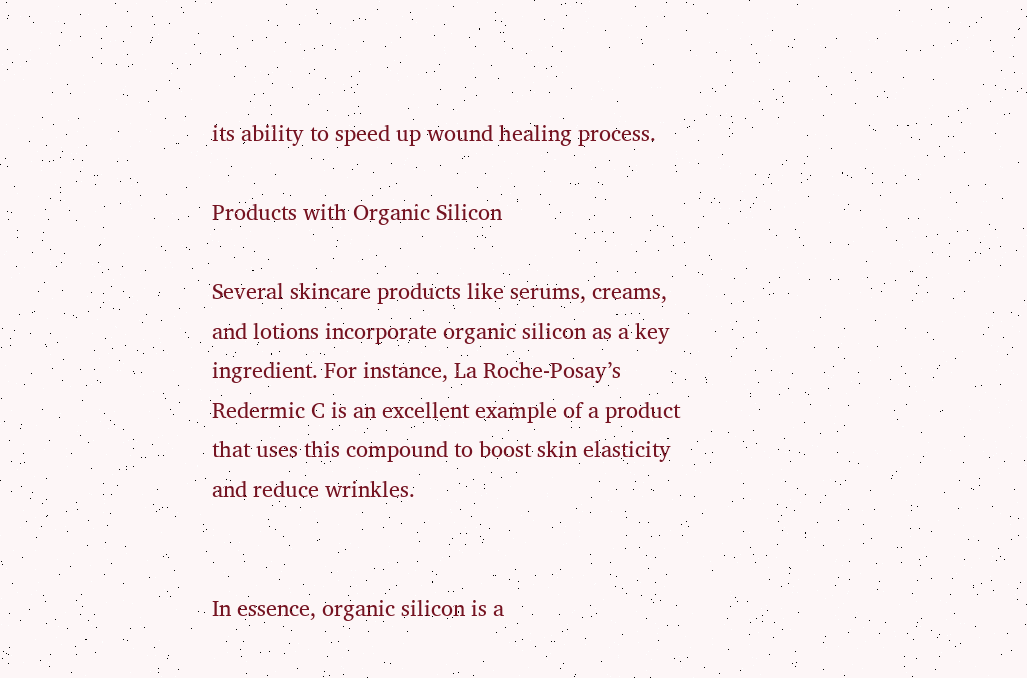its ability to speed up wound healing process.

Products with Organic Silicon

Several skincare products like serums, creams, and lotions incorporate organic silicon as a key ingredient. For instance, La Roche-Posay’s Redermic C is an excellent example of a product that uses this compound to boost skin elasticity and reduce wrinkles.


In essence, organic silicon is a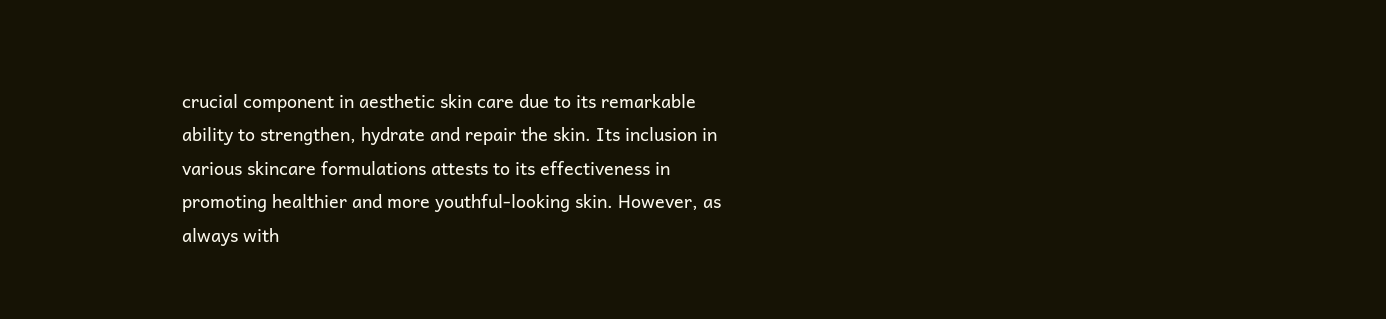crucial component in aesthetic skin care due to its remarkable ability to strengthen, hydrate and repair the skin. Its inclusion in various skincare formulations attests to its effectiveness in promoting healthier and more youthful-looking skin. However, as always with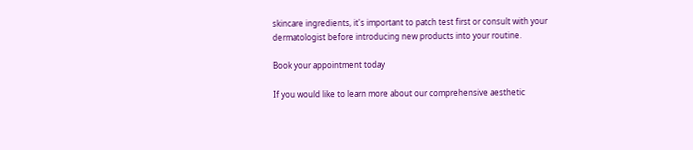skincare ingredients, it's important to patch test first or consult with your dermatologist before introducing new products into your routine.

Book your appointment today

If you would like to learn more about our comprehensive aesthetic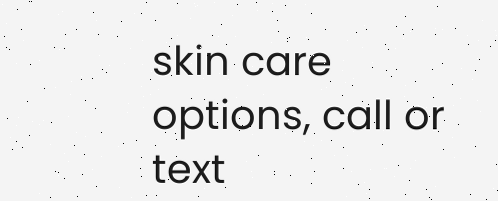skin care options, call or text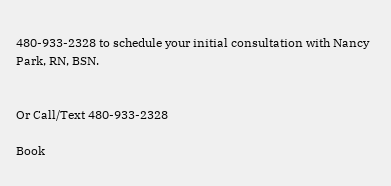480-933-2328 to schedule your initial consultation with Nancy Park, RN, BSN.


Or Call/Text 480-933-2328

Book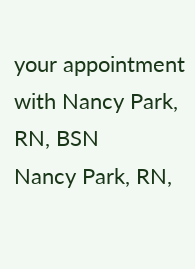your appointment with Nancy Park, RN, BSN
Nancy Park, RN,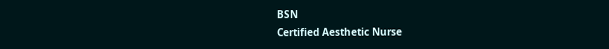BSN
Certified Aesthetic Nurse